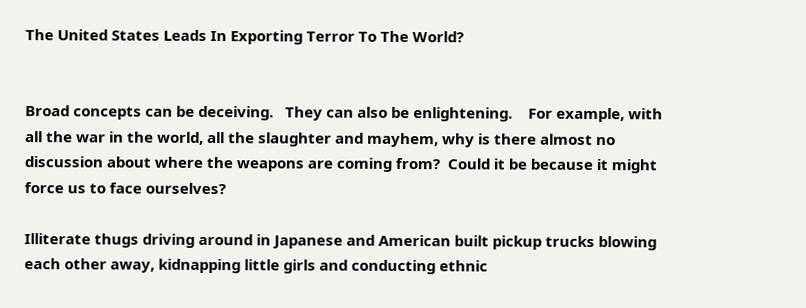The United States Leads In Exporting Terror To The World?


Broad concepts can be deceiving.   They can also be enlightening.    For example, with all the war in the world, all the slaughter and mayhem, why is there almost no discussion about where the weapons are coming from?  Could it be because it might force us to face ourselves?

Illiterate thugs driving around in Japanese and American built pickup trucks blowing each other away, kidnapping little girls and conducting ethnic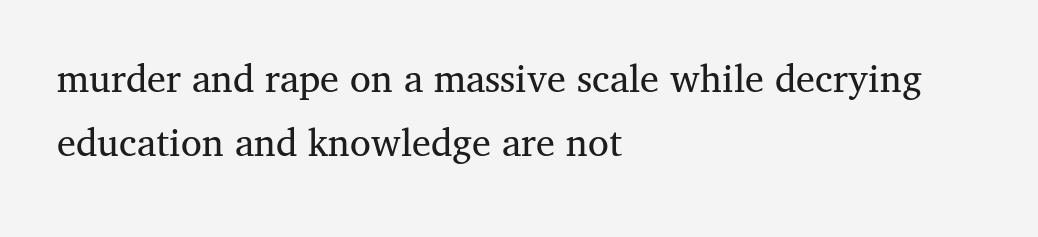murder and rape on a massive scale while decrying education and knowledge are not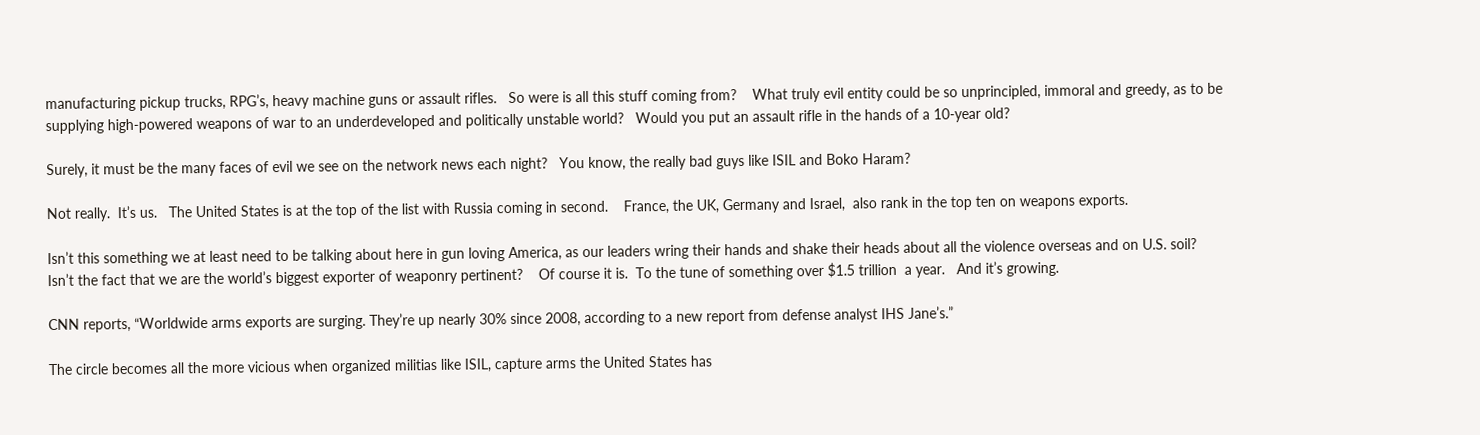manufacturing pickup trucks, RPG’s, heavy machine guns or assault rifles.   So were is all this stuff coming from?    What truly evil entity could be so unprincipled, immoral and greedy, as to be supplying high-powered weapons of war to an underdeveloped and politically unstable world?   Would you put an assault rifle in the hands of a 10-year old?

Surely, it must be the many faces of evil we see on the network news each night?   You know, the really bad guys like ISIL and Boko Haram?

Not really.  It’s us.   The United States is at the top of the list with Russia coming in second.    France, the UK, Germany and Israel,  also rank in the top ten on weapons exports.

Isn’t this something we at least need to be talking about here in gun loving America, as our leaders wring their hands and shake their heads about all the violence overseas and on U.S. soil?   Isn’t the fact that we are the world’s biggest exporter of weaponry pertinent?    Of course it is.  To the tune of something over $1.5 trillion  a year.   And it’s growing.

CNN reports, “Worldwide arms exports are surging. They’re up nearly 30% since 2008, according to a new report from defense analyst IHS Jane’s.”

The circle becomes all the more vicious when organized militias like ISIL, capture arms the United States has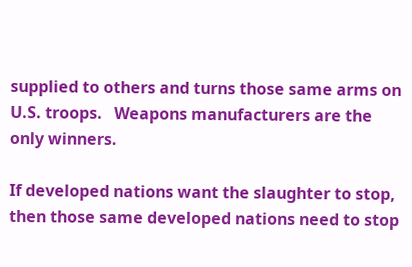supplied to others and turns those same arms on U.S. troops.   Weapons manufacturers are the only winners.

If developed nations want the slaughter to stop, then those same developed nations need to stop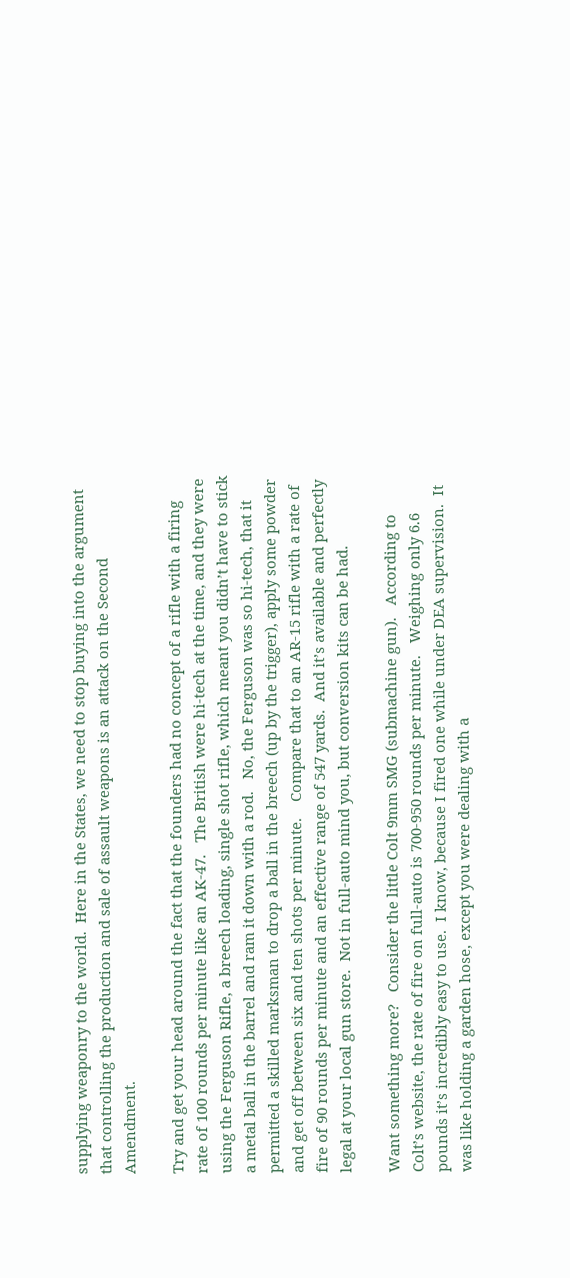supplying weaponry to the world.  Here in the States, we need to stop buying into the argument that controlling the production and sale of assault weapons is an attack on the Second Amendment.

Try and get your head around the fact that the founders had no concept of a rifle with a firing rate of 100 rounds per minute like an AK-47.   The British were hi-tech at the time, and they were using the Ferguson Rifle, a breech loading, single shot rifle, which meant you didn’t have to stick a metal ball in the barrel and ram it down with a rod.   No, the Ferguson was so hi-tech, that it permitted a skilled marksman to drop a ball in the breech (up by the trigger), apply some powder and get off between six and ten shots per minute.    Compare that to an AR-15 rifle with a rate of fire of 90 rounds per minute and an effective range of 547 yards.  And it’s available and perfectly legal at your local gun store.  Not in full-auto mind you, but conversion kits can be had.

Want something more?   Consider the little Colt 9mm SMG (submachine gun).   According to Colt’s website, the rate of fire on full-auto is 700-950 rounds per minute.   Weighing only 6.6 pounds it’s incredibly easy to use.  I know, because I fired one while under DEA supervision.  It was like holding a garden hose, except you were dealing with a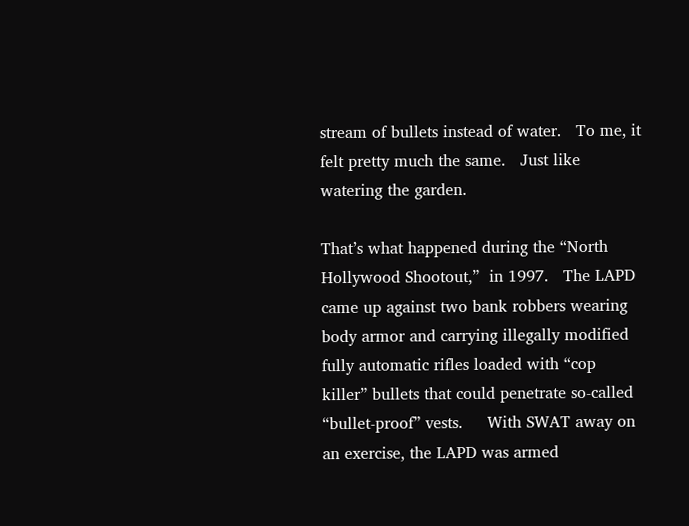stream of bullets instead of water.   To me, it felt pretty much the same.   Just like watering the garden.

That’s what happened during the “North Hollywood Shootout,”  in 1997.   The LAPD came up against two bank robbers wearing body armor and carrying illegally modified fully automatic rifles loaded with “cop killer” bullets that could penetrate so-called “bullet-proof” vests.     With SWAT away on an exercise, the LAPD was armed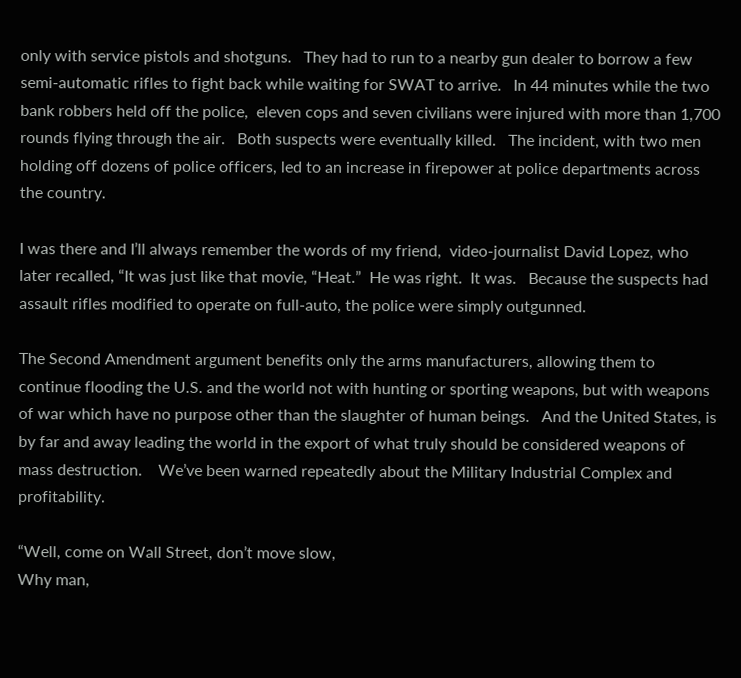only with service pistols and shotguns.   They had to run to a nearby gun dealer to borrow a few semi-automatic rifles to fight back while waiting for SWAT to arrive.   In 44 minutes while the two bank robbers held off the police,  eleven cops and seven civilians were injured with more than 1,700 rounds flying through the air.   Both suspects were eventually killed.   The incident, with two men holding off dozens of police officers, led to an increase in firepower at police departments across the country.

I was there and I’ll always remember the words of my friend,  video-journalist David Lopez, who later recalled, “It was just like that movie, “Heat.”  He was right.  It was.   Because the suspects had assault rifles modified to operate on full-auto, the police were simply outgunned.

The Second Amendment argument benefits only the arms manufacturers, allowing them to continue flooding the U.S. and the world not with hunting or sporting weapons, but with weapons of war which have no purpose other than the slaughter of human beings.   And the United States, is by far and away leading the world in the export of what truly should be considered weapons of mass destruction.    We’ve been warned repeatedly about the Military Industrial Complex and profitability.

“Well, come on Wall Street, don’t move slow,
Why man,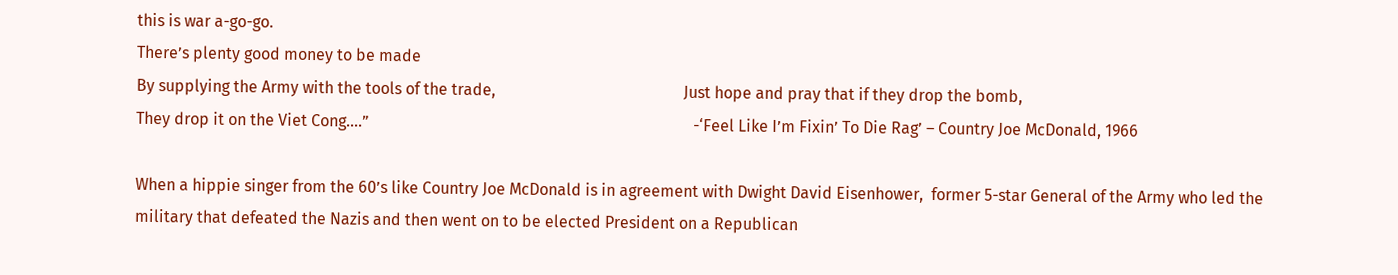this is war a-go-go.
There’s plenty good money to be made
By supplying the Army with the tools of the trade,                                               Just hope and pray that if they drop the bomb,
They drop it on the Viet Cong….”                                                                                 -‘Feel Like I’m Fixin’ To Die Rag’ – Country Joe McDonald, 1966

When a hippie singer from the 60’s like Country Joe McDonald is in agreement with Dwight David Eisenhower,  former 5-star General of the Army who led the military that defeated the Nazis and then went on to be elected President on a Republican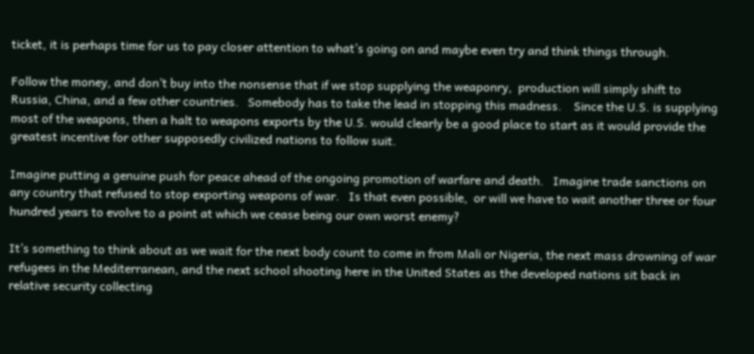ticket, it is perhaps time for us to pay closer attention to what’s going on and maybe even try and think things through.

Follow the money, and don’t buy into the nonsense that if we stop supplying the weaponry,  production will simply shift to Russia, China, and a few other countries.   Somebody has to take the lead in stopping this madness.    Since the U.S. is supplying most of the weapons, then a halt to weapons exports by the U.S. would clearly be a good place to start as it would provide the greatest incentive for other supposedly civilized nations to follow suit.

Imagine putting a genuine push for peace ahead of the ongoing promotion of warfare and death.   Imagine trade sanctions on any country that refused to stop exporting weapons of war.   Is that even possible,  or will we have to wait another three or four hundred years to evolve to a point at which we cease being our own worst enemy?

It’s something to think about as we wait for the next body count to come in from Mali or Nigeria, the next mass drowning of war refugees in the Mediterranean, and the next school shooting here in the United States as the developed nations sit back in relative security collecting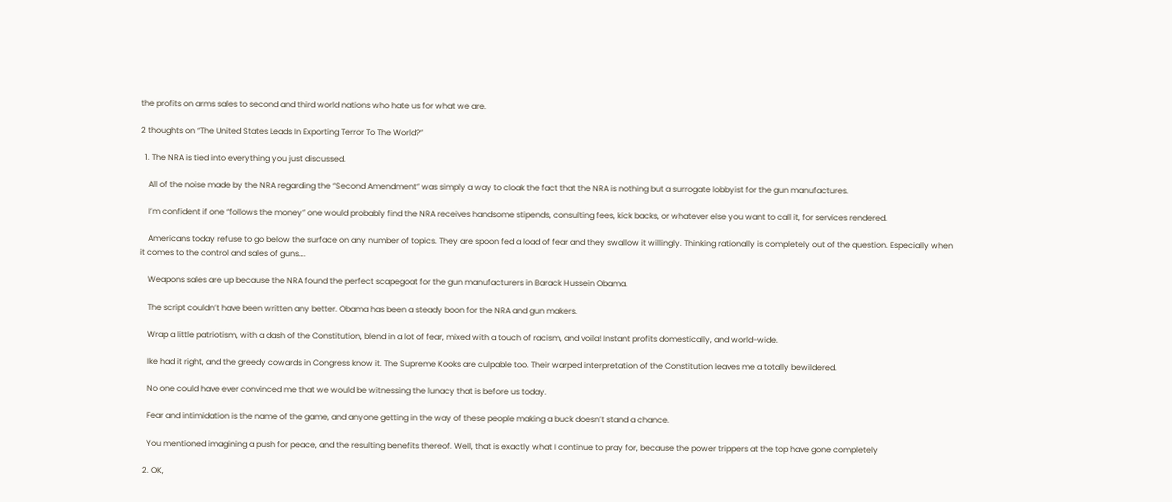the profits on arms sales to second and third world nations who hate us for what we are.

2 thoughts on “The United States Leads In Exporting Terror To The World?”

  1. The NRA is tied into everything you just discussed.

    All of the noise made by the NRA regarding the “Second Amendment” was simply a way to cloak the fact that the NRA is nothing but a surrogate lobbyist for the gun manufactures.

    I’m confident if one “follows the money” one would probably find the NRA receives handsome stipends, consulting fees, kick backs, or whatever else you want to call it, for services rendered.

    Americans today refuse to go below the surface on any number of topics. They are spoon fed a load of fear and they swallow it willingly. Thinking rationally is completely out of the question. Especially when it comes to the control and sales of guns….

    Weapons sales are up because the NRA found the perfect scapegoat for the gun manufacturers in Barack Hussein Obama.

    The script couldn’t have been written any better. Obama has been a steady boon for the NRA and gun makers.

    Wrap a little patriotism, with a dash of the Constitution, blend in a lot of fear, mixed with a touch of racism, and voila! Instant profits domestically, and world-wide.

    Ike had it right, and the greedy cowards in Congress know it. The Supreme Kooks are culpable too. Their warped interpretation of the Constitution leaves me a totally bewildered.

    No one could have ever convinced me that we would be witnessing the lunacy that is before us today.

    Fear and intimidation is the name of the game, and anyone getting in the way of these people making a buck doesn’t stand a chance.

    You mentioned imagining a push for peace, and the resulting benefits thereof. Well, that is exactly what I continue to pray for, because the power trippers at the top have gone completely

  2. OK,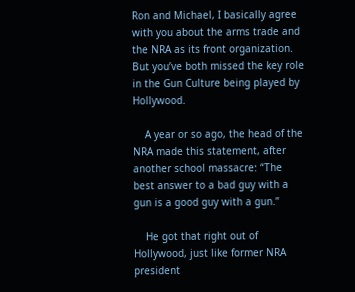Ron and Michael, I basically agree with you about the arms trade and the NRA as its front organization. But you’ve both missed the key role in the Gun Culture being played by Hollywood.

    A year or so ago, the head of the NRA made this statement, after another school massacre: “The best answer to a bad guy with a gun is a good guy with a gun.”

    He got that right out of Hollywood, just like former NRA president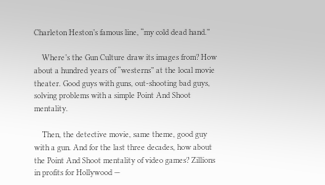Charleton Heston’s famous line, “my cold dead hand.”

    Where’s the Gun Culture draw its images from? How about a hundred years of “westerns” at the local movie theater. Good guys with guns, out-shooting bad guys, solving problems with a simple Point And Shoot mentality.

    Then, the detective movie, same theme, good guy with a gun. And for the last three decades, how about the Point And Shoot mentality of video games? Zillions in profits for Hollywood —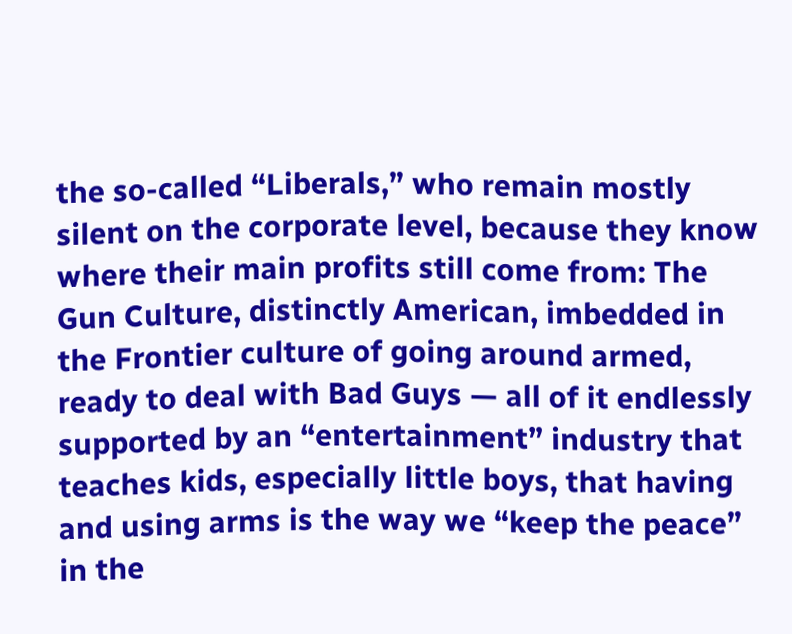the so-called “Liberals,” who remain mostly silent on the corporate level, because they know where their main profits still come from: The Gun Culture, distinctly American, imbedded in the Frontier culture of going around armed, ready to deal with Bad Guys — all of it endlessly supported by an “entertainment” industry that teaches kids, especially little boys, that having and using arms is the way we “keep the peace” in the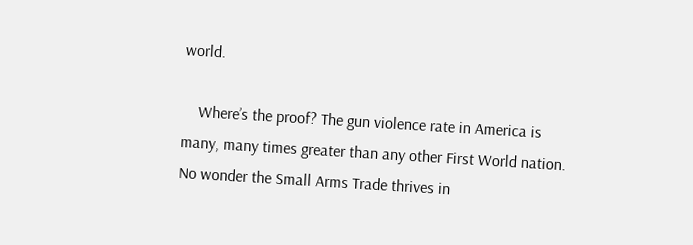world.

    Where’s the proof? The gun violence rate in America is many, many times greater than any other First World nation. No wonder the Small Arms Trade thrives in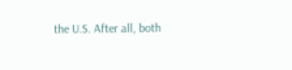the U.S. After all, both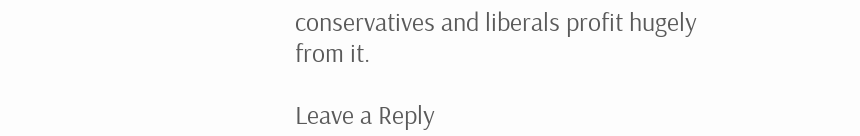conservatives and liberals profit hugely from it.

Leave a Reply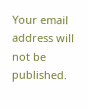Your email address will not be published.